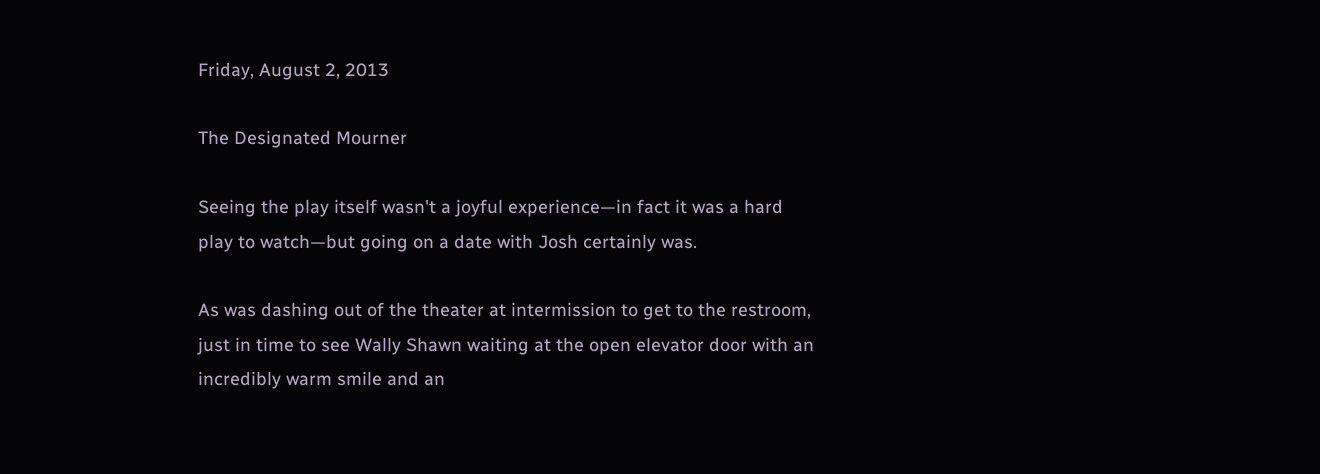Friday, August 2, 2013

The Designated Mourner

Seeing the play itself wasn't a joyful experience—in fact it was a hard play to watch—but going on a date with Josh certainly was.

As was dashing out of the theater at intermission to get to the restroom, just in time to see Wally Shawn waiting at the open elevator door with an incredibly warm smile and an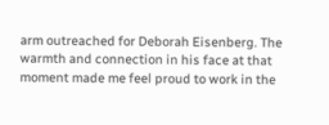arm outreached for Deborah Eisenberg. The warmth and connection in his face at that moment made me feel proud to work in the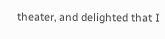theater, and delighted that I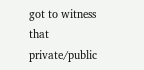got to witness that private/public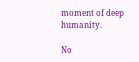moment of deep humanity.

No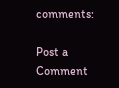comments:

Post a Comment